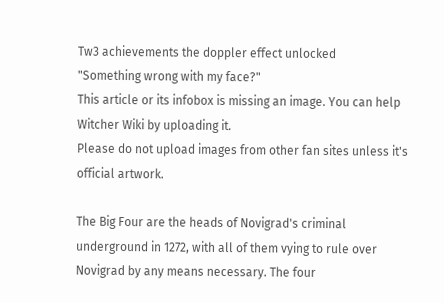Tw3 achievements the doppler effect unlocked
"Something wrong with my face?"
This article or its infobox is missing an image. You can help Witcher Wiki by uploading it.
Please do not upload images from other fan sites unless it's official artwork.

The Big Four are the heads of Novigrad's criminal underground in 1272, with all of them vying to rule over Novigrad by any means necessary. The four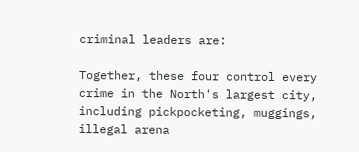criminal leaders are:

Together, these four control every crime in the North's largest city, including pickpocketing, muggings, illegal arena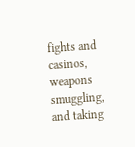fights and casinos, weapons smuggling, and taking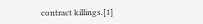contract killings.[1]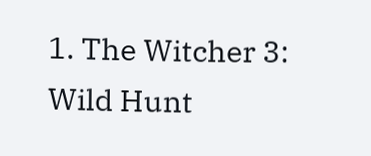1. The Witcher 3: Wild Hunt